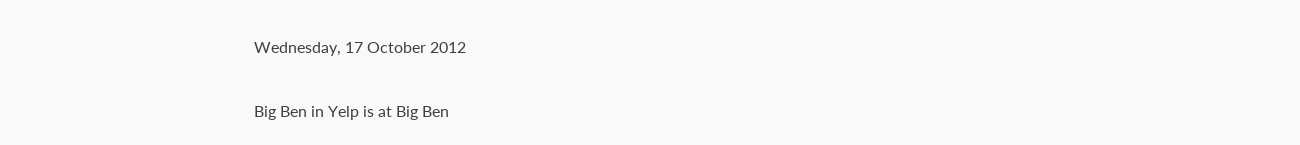Wednesday, 17 October 2012

Big Ben in Yelp is at Big Ben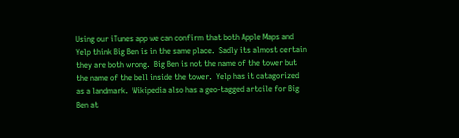Using our iTunes app we can confirm that both Apple Maps and Yelp think Big Ben is in the same place.  Sadly its almost certain they are both wrong.  Big Ben is not the name of the tower but the name of the bell inside the tower.  Yelp has it catagorized as a landmark.  Wikipedia also has a geo-tagged artcile for Big Ben at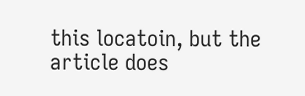this locatoin, but the article does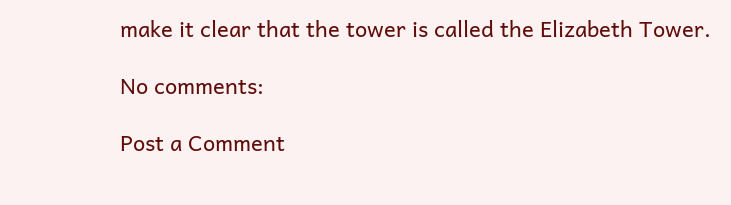make it clear that the tower is called the Elizabeth Tower.

No comments:

Post a Comment